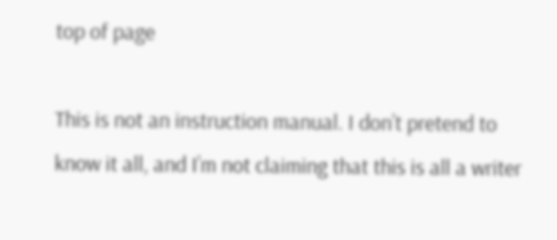top of page

This is not an instruction manual. I don’t pretend to know it all, and I’m not claiming that this is all a writer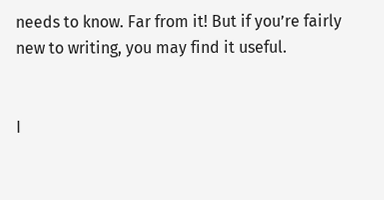needs to know. Far from it! But if you’re fairly new to writing, you may find it useful.


I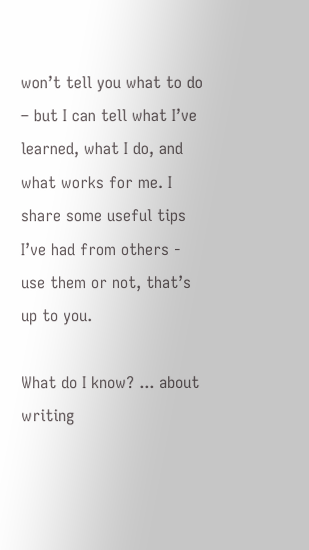won’t tell you what to do – but I can tell what I’ve learned, what I do, and what works for me. I share some useful tips I’ve had from others - use them or not, that’s up to you.

What do I know? ... about writing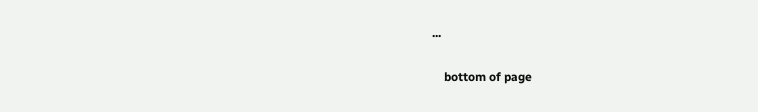...

    bottom of page